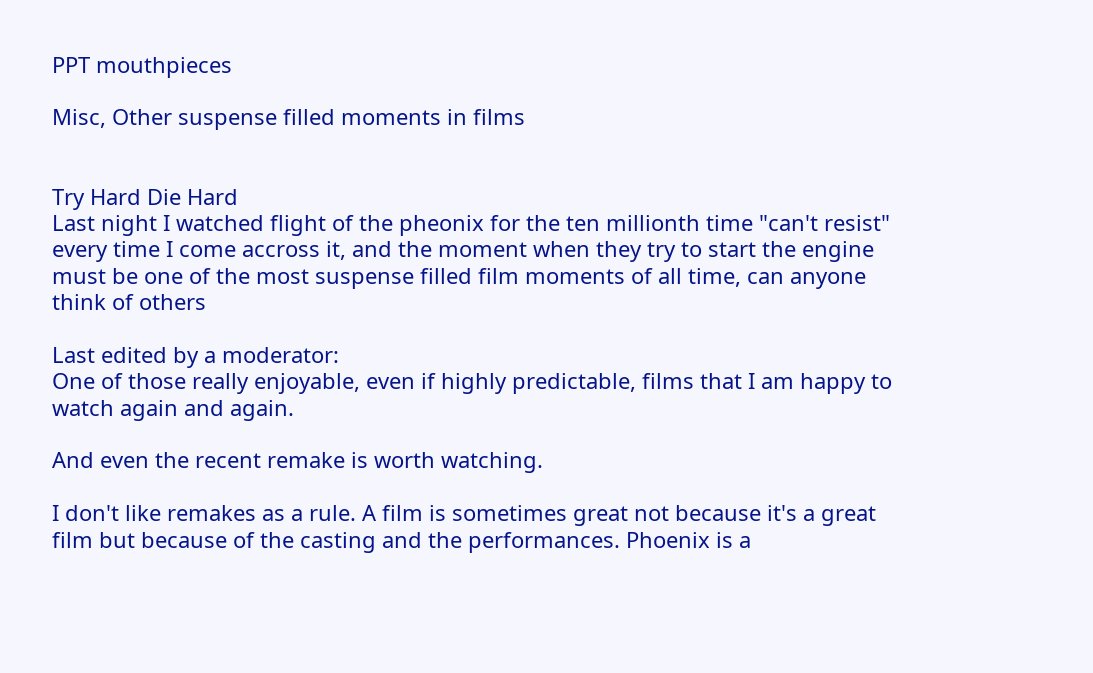PPT mouthpieces

Misc, Other suspense filled moments in films


Try Hard Die Hard
Last night I watched flight of the pheonix for the ten millionth time "can't resist" every time I come accross it, and the moment when they try to start the engine must be one of the most suspense filled film moments of all time, can anyone think of others

Last edited by a moderator:
One of those really enjoyable, even if highly predictable, films that I am happy to watch again and again.

And even the recent remake is worth watching.

I don't like remakes as a rule. A film is sometimes great not because it's a great film but because of the casting and the performances. Phoenix is a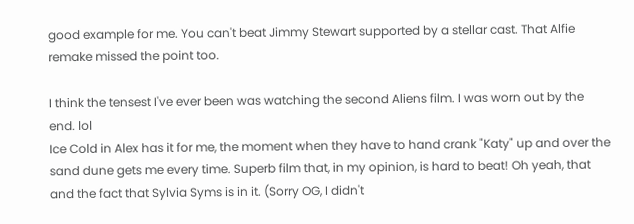good example for me. You can't beat Jimmy Stewart supported by a stellar cast. That Alfie remake missed the point too.

I think the tensest I've ever been was watching the second Aliens film. I was worn out by the end. lol
Ice Cold in Alex has it for me, the moment when they have to hand crank "Katy" up and over the sand dune gets me every time. Superb film that, in my opinion, is hard to beat! Oh yeah, that and the fact that Sylvia Syms is in it. (Sorry OG, I didn't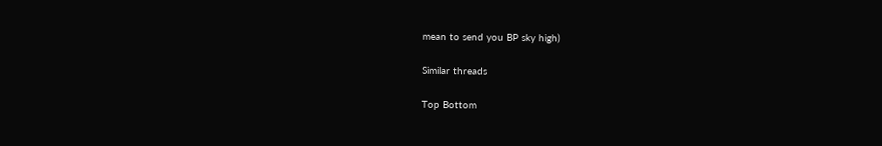mean to send you BP sky high)

Similar threads

Top Bottom